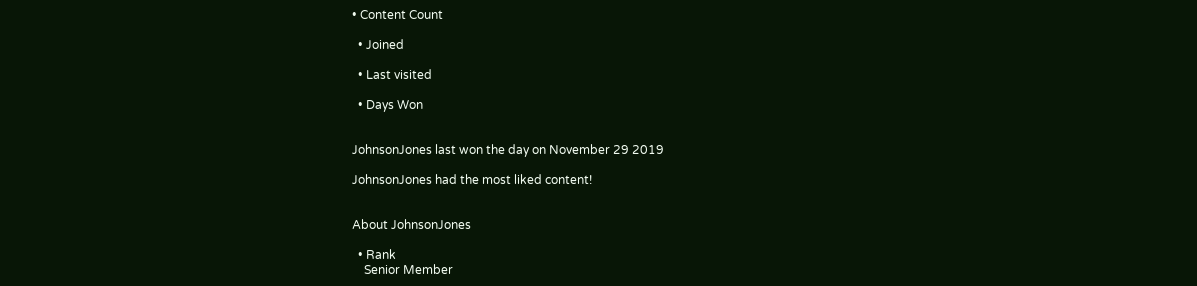• Content Count

  • Joined

  • Last visited

  • Days Won


JohnsonJones last won the day on November 29 2019

JohnsonJones had the most liked content!


About JohnsonJones

  • Rank
    Senior Member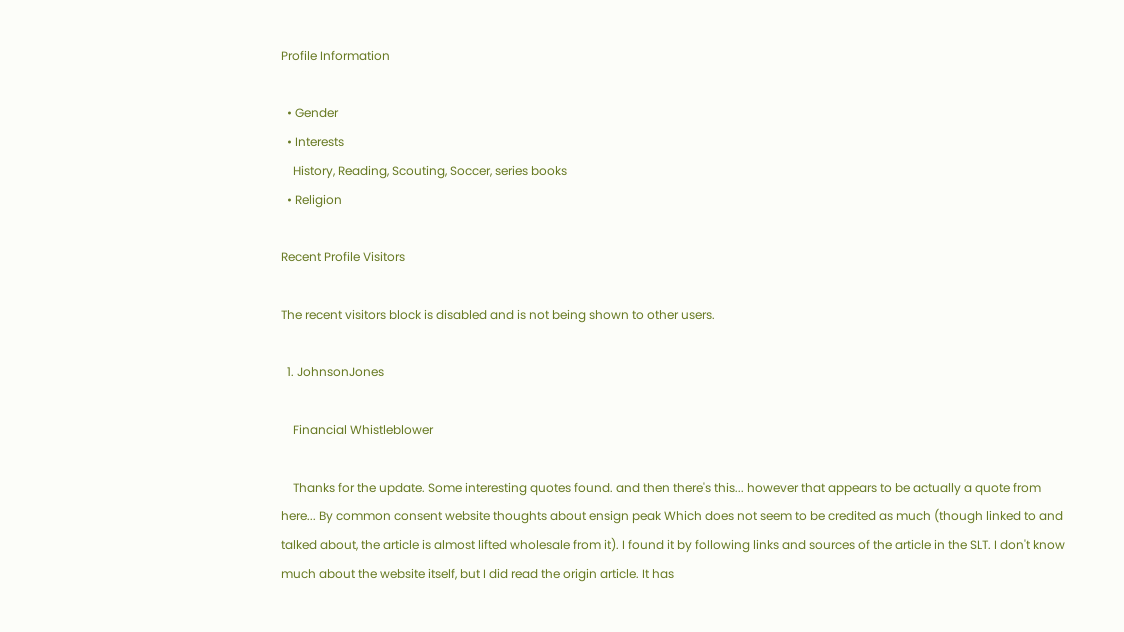Profile Information

  • Gender
  • Interests
    History, Reading, Scouting, Soccer, series books
  • Religion

Recent Profile Visitors

The recent visitors block is disabled and is not being shown to other users.

  1. JohnsonJones

    Financial Whistleblower

    Thanks for the update. Some interesting quotes found. and then there's this... however that appears to be actually a quote from here... By common consent website thoughts about ensign peak Which does not seem to be credited as much (though linked to and talked about, the article is almost lifted wholesale from it). I found it by following links and sources of the article in the SLT. I don't know much about the website itself, but I did read the origin article. It has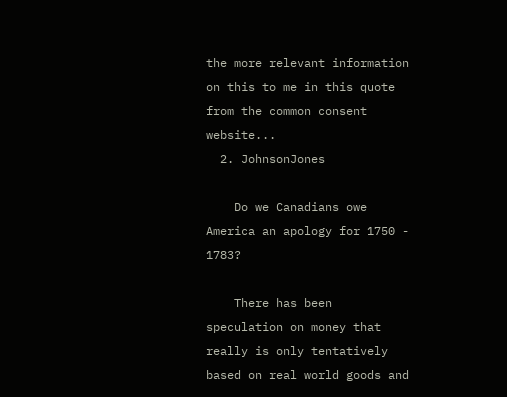the more relevant information on this to me in this quote from the common consent website...
  2. JohnsonJones

    Do we Canadians owe America an apology for 1750 - 1783?

    There has been speculation on money that really is only tentatively based on real world goods and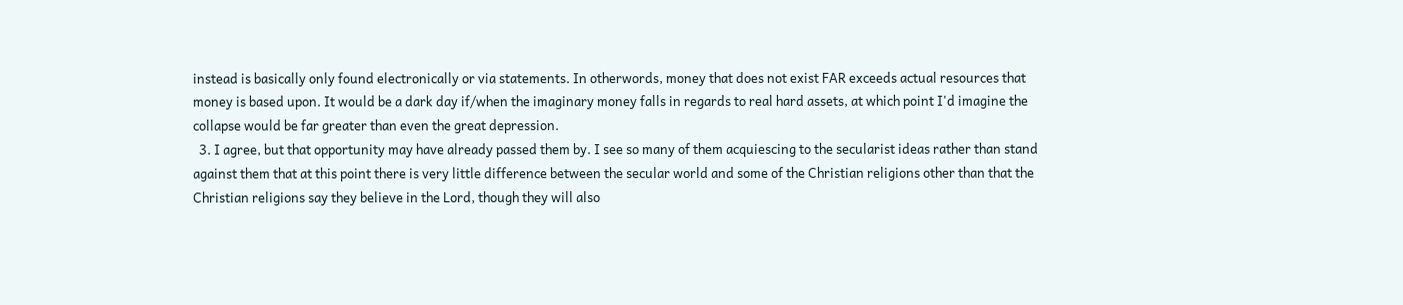instead is basically only found electronically or via statements. In otherwords, money that does not exist FAR exceeds actual resources that money is based upon. It would be a dark day if/when the imaginary money falls in regards to real hard assets, at which point I'd imagine the collapse would be far greater than even the great depression.
  3. I agree, but that opportunity may have already passed them by. I see so many of them acquiescing to the secularist ideas rather than stand against them that at this point there is very little difference between the secular world and some of the Christian religions other than that the Christian religions say they believe in the Lord, though they will also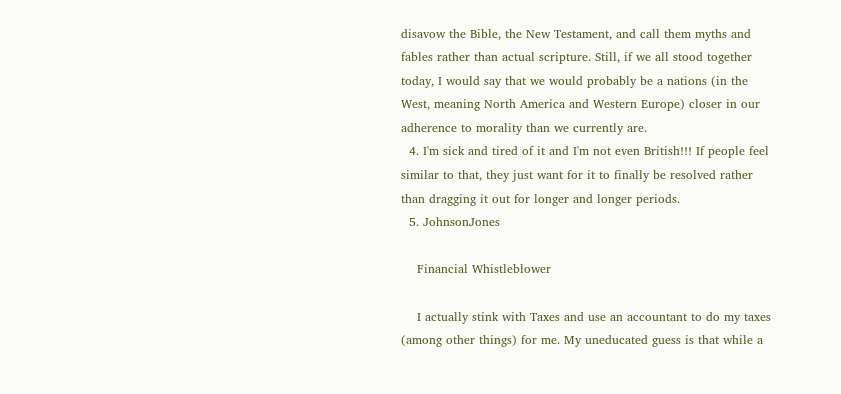disavow the Bible, the New Testament, and call them myths and fables rather than actual scripture. Still, if we all stood together today, I would say that we would probably be a nations (in the West, meaning North America and Western Europe) closer in our adherence to morality than we currently are.
  4. I'm sick and tired of it and I'm not even British!!! If people feel similar to that, they just want for it to finally be resolved rather than dragging it out for longer and longer periods.
  5. JohnsonJones

    Financial Whistleblower

    I actually stink with Taxes and use an accountant to do my taxes (among other things) for me. My uneducated guess is that while a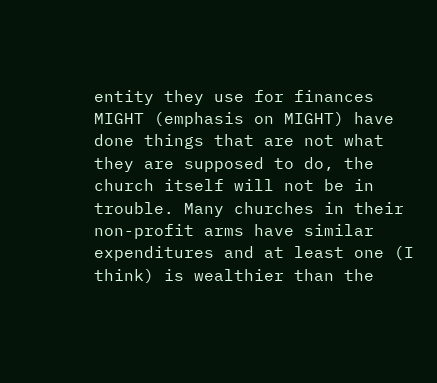entity they use for finances MIGHT (emphasis on MIGHT) have done things that are not what they are supposed to do, the church itself will not be in trouble. Many churches in their non-profit arms have similar expenditures and at least one (I think) is wealthier than the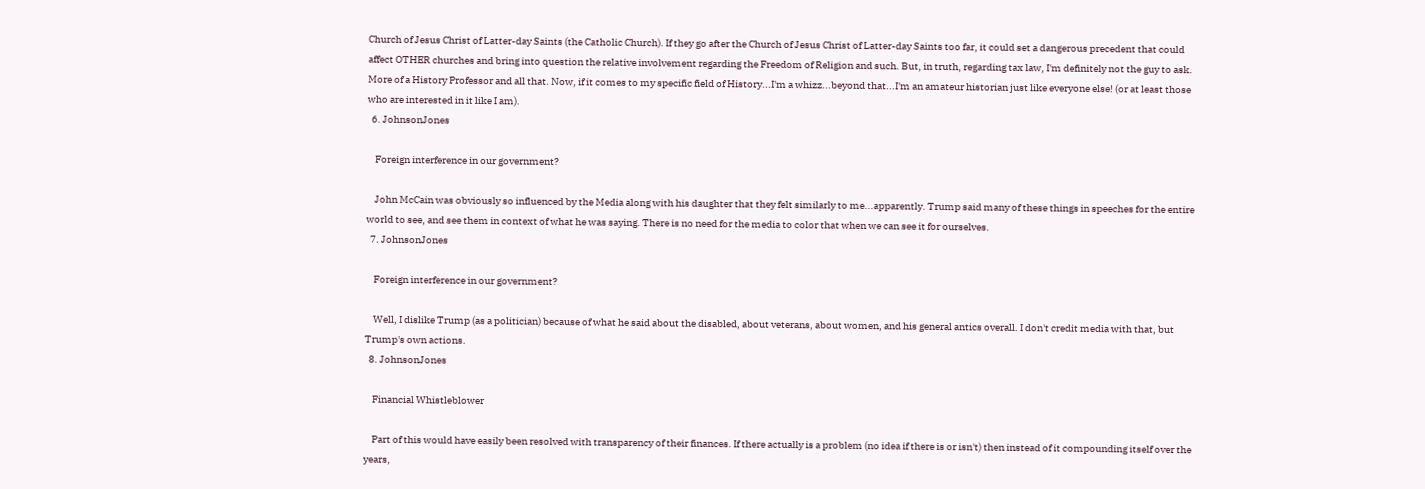Church of Jesus Christ of Latter-day Saints (the Catholic Church). If they go after the Church of Jesus Christ of Latter-day Saints too far, it could set a dangerous precedent that could affect OTHER churches and bring into question the relative involvement regarding the Freedom of Religion and such. But, in truth, regarding tax law, I'm definitely not the guy to ask. More of a History Professor and all that. Now, if it comes to my specific field of History...I'm a whizz...beyond that...I'm an amateur historian just like everyone else! (or at least those who are interested in it like I am).
  6. JohnsonJones

    Foreign interference in our government?

    John McCain was obviously so influenced by the Media along with his daughter that they felt similarly to me...apparently. Trump said many of these things in speeches for the entire world to see, and see them in context of what he was saying. There is no need for the media to color that when we can see it for ourselves.
  7. JohnsonJones

    Foreign interference in our government?

    Well, I dislike Trump (as a politician) because of what he said about the disabled, about veterans, about women, and his general antics overall. I don't credit media with that, but Trump's own actions.
  8. JohnsonJones

    Financial Whistleblower

    Part of this would have easily been resolved with transparency of their finances. If there actually is a problem (no idea if there is or isn't) then instead of it compounding itself over the years,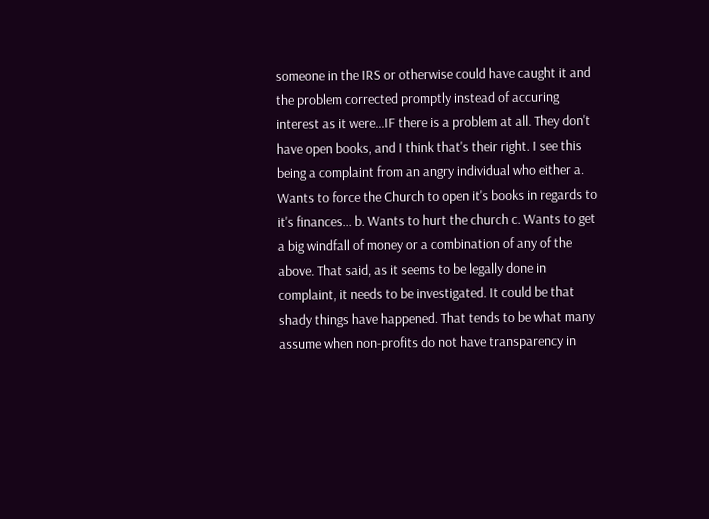someone in the IRS or otherwise could have caught it and the problem corrected promptly instead of accuring interest as it were...IF there is a problem at all. They don't have open books, and I think that's their right. I see this being a complaint from an angry individual who either a. Wants to force the Church to open it's books in regards to it's finances... b. Wants to hurt the church c. Wants to get a big windfall of money or a combination of any of the above. That said, as it seems to be legally done in complaint, it needs to be investigated. It could be that shady things have happened. That tends to be what many assume when non-profits do not have transparency in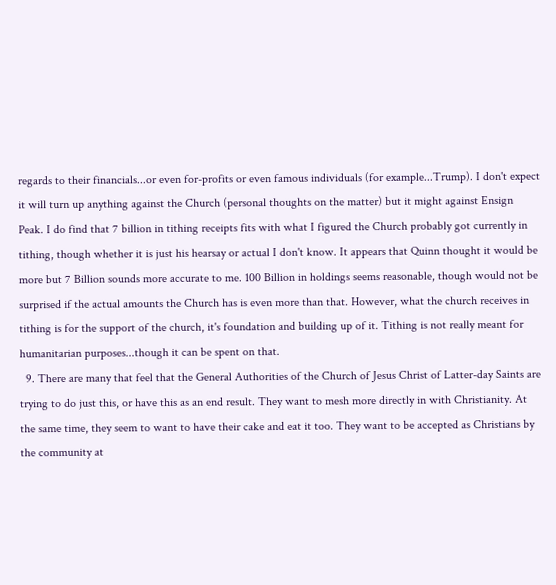regards to their financials...or even for-profits or even famous individuals (for example...Trump). I don't expect it will turn up anything against the Church (personal thoughts on the matter) but it might against Ensign Peak. I do find that 7 billion in tithing receipts fits with what I figured the Church probably got currently in tithing, though whether it is just his hearsay or actual I don't know. It appears that Quinn thought it would be more but 7 Billion sounds more accurate to me. 100 Billion in holdings seems reasonable, though would not be surprised if the actual amounts the Church has is even more than that. However, what the church receives in tithing is for the support of the church, it's foundation and building up of it. Tithing is not really meant for humanitarian purposes...though it can be spent on that.
  9. There are many that feel that the General Authorities of the Church of Jesus Christ of Latter-day Saints are trying to do just this, or have this as an end result. They want to mesh more directly in with Christianity. At the same time, they seem to want to have their cake and eat it too. They want to be accepted as Christians by the community at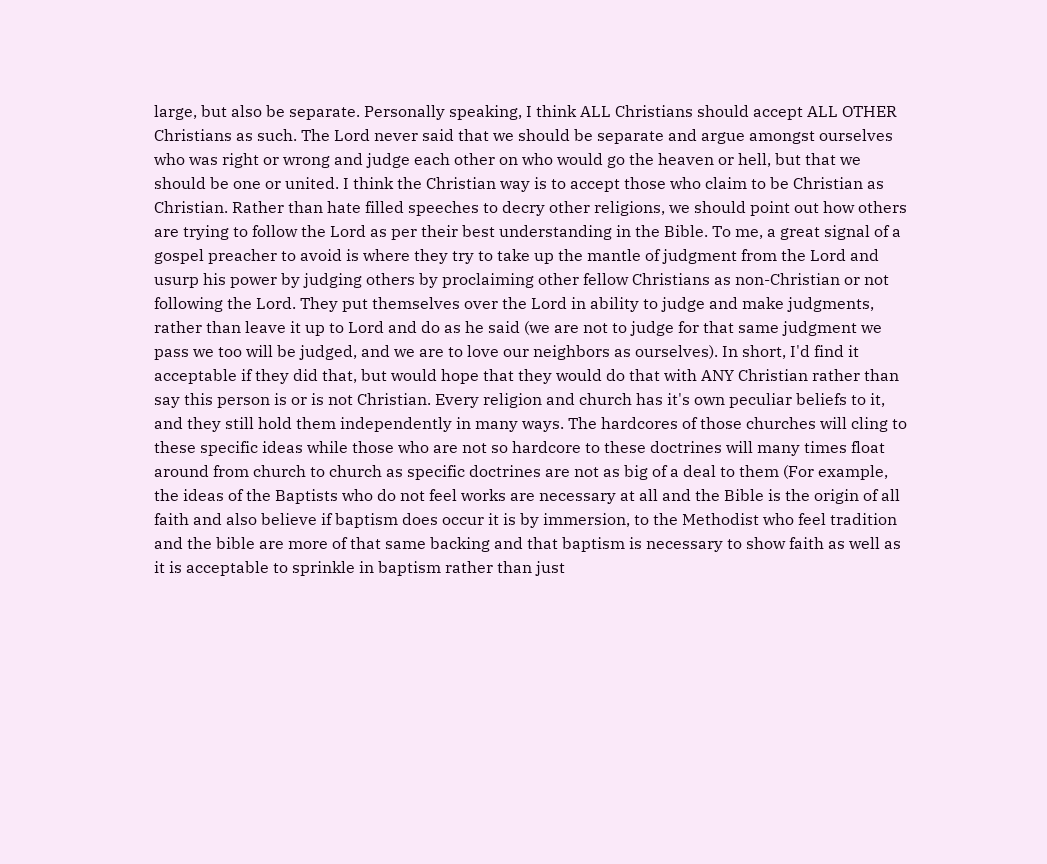large, but also be separate. Personally speaking, I think ALL Christians should accept ALL OTHER Christians as such. The Lord never said that we should be separate and argue amongst ourselves who was right or wrong and judge each other on who would go the heaven or hell, but that we should be one or united. I think the Christian way is to accept those who claim to be Christian as Christian. Rather than hate filled speeches to decry other religions, we should point out how others are trying to follow the Lord as per their best understanding in the Bible. To me, a great signal of a gospel preacher to avoid is where they try to take up the mantle of judgment from the Lord and usurp his power by judging others by proclaiming other fellow Christians as non-Christian or not following the Lord. They put themselves over the Lord in ability to judge and make judgments, rather than leave it up to Lord and do as he said (we are not to judge for that same judgment we pass we too will be judged, and we are to love our neighbors as ourselves). In short, I'd find it acceptable if they did that, but would hope that they would do that with ANY Christian rather than say this person is or is not Christian. Every religion and church has it's own peculiar beliefs to it, and they still hold them independently in many ways. The hardcores of those churches will cling to these specific ideas while those who are not so hardcore to these doctrines will many times float around from church to church as specific doctrines are not as big of a deal to them (For example, the ideas of the Baptists who do not feel works are necessary at all and the Bible is the origin of all faith and also believe if baptism does occur it is by immersion, to the Methodist who feel tradition and the bible are more of that same backing and that baptism is necessary to show faith as well as it is acceptable to sprinkle in baptism rather than just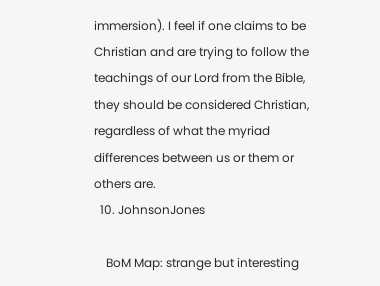immersion). I feel if one claims to be Christian and are trying to follow the teachings of our Lord from the Bible, they should be considered Christian, regardless of what the myriad differences between us or them or others are.
  10. JohnsonJones

    BoM Map: strange but interesting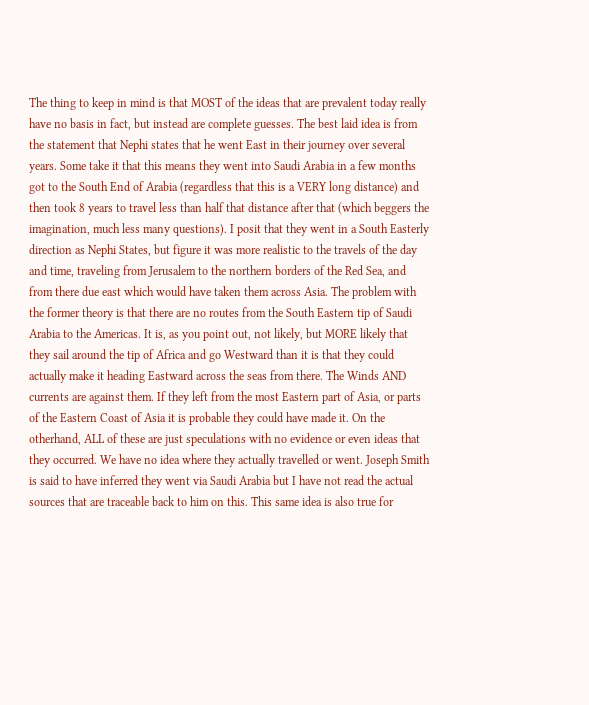The thing to keep in mind is that MOST of the ideas that are prevalent today really have no basis in fact, but instead are complete guesses. The best laid idea is from the statement that Nephi states that he went East in their journey over several years. Some take it that this means they went into Saudi Arabia in a few months got to the South End of Arabia (regardless that this is a VERY long distance) and then took 8 years to travel less than half that distance after that (which beggers the imagination, much less many questions). I posit that they went in a South Easterly direction as Nephi States, but figure it was more realistic to the travels of the day and time, traveling from Jerusalem to the northern borders of the Red Sea, and from there due east which would have taken them across Asia. The problem with the former theory is that there are no routes from the South Eastern tip of Saudi Arabia to the Americas. It is, as you point out, not likely, but MORE likely that they sail around the tip of Africa and go Westward than it is that they could actually make it heading Eastward across the seas from there. The Winds AND currents are against them. If they left from the most Eastern part of Asia, or parts of the Eastern Coast of Asia it is probable they could have made it. On the otherhand, ALL of these are just speculations with no evidence or even ideas that they occurred. We have no idea where they actually travelled or went. Joseph Smith is said to have inferred they went via Saudi Arabia but I have not read the actual sources that are traceable back to him on this. This same idea is also true for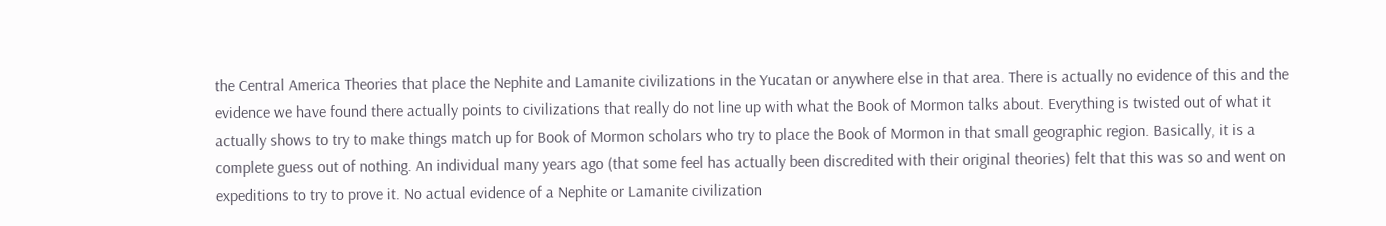the Central America Theories that place the Nephite and Lamanite civilizations in the Yucatan or anywhere else in that area. There is actually no evidence of this and the evidence we have found there actually points to civilizations that really do not line up with what the Book of Mormon talks about. Everything is twisted out of what it actually shows to try to make things match up for Book of Mormon scholars who try to place the Book of Mormon in that small geographic region. Basically, it is a complete guess out of nothing. An individual many years ago (that some feel has actually been discredited with their original theories) felt that this was so and went on expeditions to try to prove it. No actual evidence of a Nephite or Lamanite civilization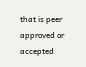that is peer approved or accepted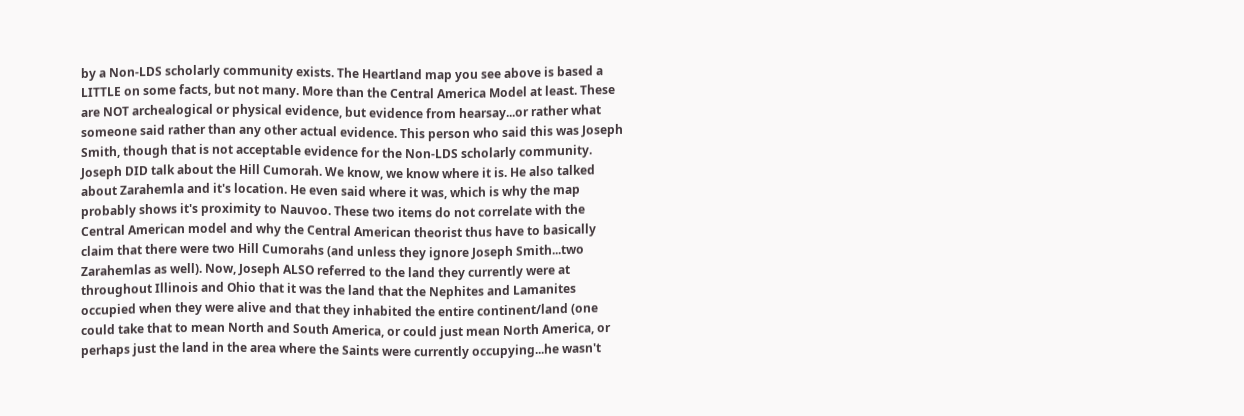by a Non-LDS scholarly community exists. The Heartland map you see above is based a LITTLE on some facts, but not many. More than the Central America Model at least. These are NOT archealogical or physical evidence, but evidence from hearsay...or rather what someone said rather than any other actual evidence. This person who said this was Joseph Smith, though that is not acceptable evidence for the Non-LDS scholarly community. Joseph DID talk about the Hill Cumorah. We know, we know where it is. He also talked about Zarahemla and it's location. He even said where it was, which is why the map probably shows it's proximity to Nauvoo. These two items do not correlate with the Central American model and why the Central American theorist thus have to basically claim that there were two Hill Cumorahs (and unless they ignore Joseph Smith...two Zarahemlas as well). Now, Joseph ALSO referred to the land they currently were at throughout Illinois and Ohio that it was the land that the Nephites and Lamanites occupied when they were alive and that they inhabited the entire continent/land (one could take that to mean North and South America, or could just mean North America, or perhaps just the land in the area where the Saints were currently occupying...he wasn't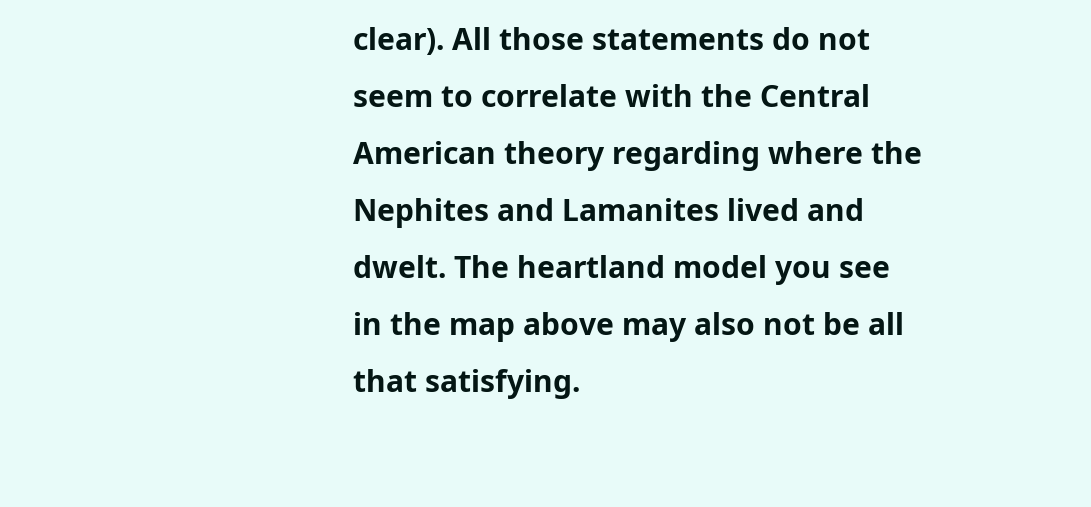clear). All those statements do not seem to correlate with the Central American theory regarding where the Nephites and Lamanites lived and dwelt. The heartland model you see in the map above may also not be all that satisfying.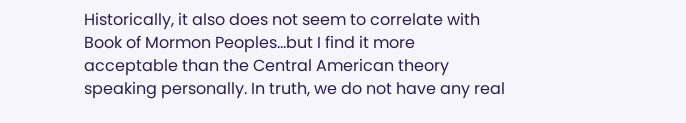Historically, it also does not seem to correlate with Book of Mormon Peoples...but I find it more acceptable than the Central American theory speaking personally. In truth, we do not have any real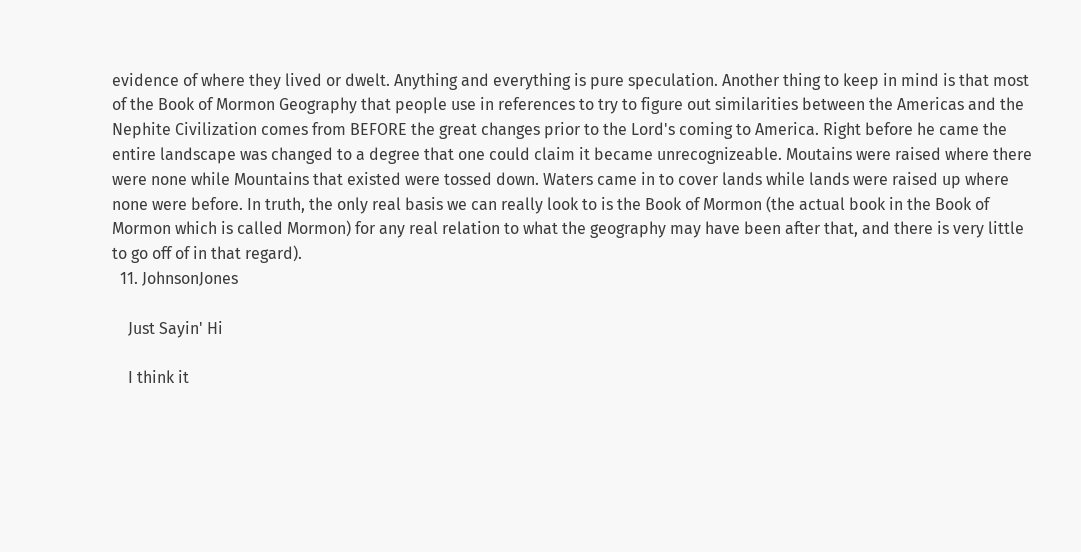evidence of where they lived or dwelt. Anything and everything is pure speculation. Another thing to keep in mind is that most of the Book of Mormon Geography that people use in references to try to figure out similarities between the Americas and the Nephite Civilization comes from BEFORE the great changes prior to the Lord's coming to America. Right before he came the entire landscape was changed to a degree that one could claim it became unrecognizeable. Moutains were raised where there were none while Mountains that existed were tossed down. Waters came in to cover lands while lands were raised up where none were before. In truth, the only real basis we can really look to is the Book of Mormon (the actual book in the Book of Mormon which is called Mormon) for any real relation to what the geography may have been after that, and there is very little to go off of in that regard).
  11. JohnsonJones

    Just Sayin' Hi

    I think it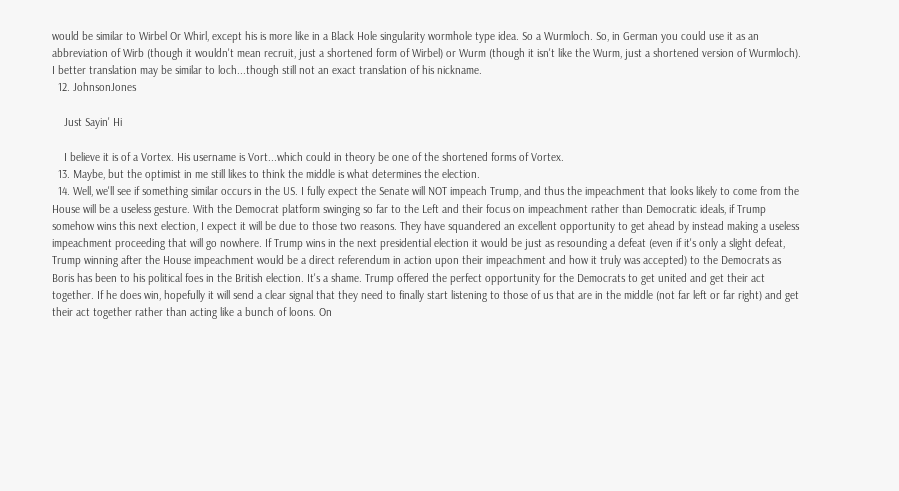would be similar to Wirbel Or Whirl, except his is more like in a Black Hole singularity wormhole type idea. So a Wurmloch. So, in German you could use it as an abbreviation of Wirb (though it wouldn't mean recruit, just a shortened form of Wirbel) or Wurm (though it isn't like the Wurm, just a shortened version of Wurmloch). I better translation may be similar to loch...though still not an exact translation of his nickname.
  12. JohnsonJones

    Just Sayin' Hi

    I believe it is of a Vortex. His username is Vort...which could in theory be one of the shortened forms of Vortex.
  13. Maybe, but the optimist in me still likes to think the middle is what determines the election.
  14. Well, we'll see if something similar occurs in the US. I fully expect the Senate will NOT impeach Trump, and thus the impeachment that looks likely to come from the House will be a useless gesture. With the Democrat platform swinging so far to the Left and their focus on impeachment rather than Democratic ideals, if Trump somehow wins this next election, I expect it will be due to those two reasons. They have squandered an excellent opportunity to get ahead by instead making a useless impeachment proceeding that will go nowhere. If Trump wins in the next presidential election it would be just as resounding a defeat (even if it's only a slight defeat, Trump winning after the House impeachment would be a direct referendum in action upon their impeachment and how it truly was accepted) to the Democrats as Boris has been to his political foes in the British election. It's a shame. Trump offered the perfect opportunity for the Democrats to get united and get their act together. If he does win, hopefully it will send a clear signal that they need to finally start listening to those of us that are in the middle (not far left or far right) and get their act together rather than acting like a bunch of loons. On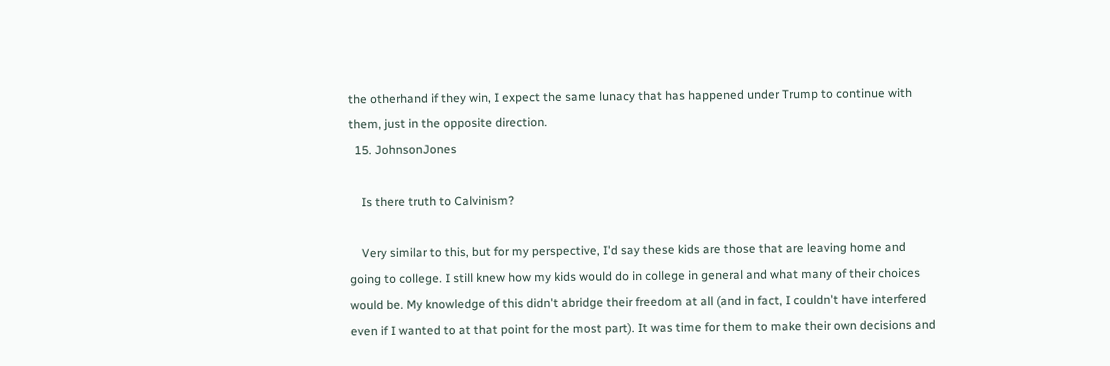the otherhand if they win, I expect the same lunacy that has happened under Trump to continue with them, just in the opposite direction.
  15. JohnsonJones

    Is there truth to Calvinism?

    Very similar to this, but for my perspective, I'd say these kids are those that are leaving home and going to college. I still knew how my kids would do in college in general and what many of their choices would be. My knowledge of this didn't abridge their freedom at all (and in fact, I couldn't have interfered even if I wanted to at that point for the most part). It was time for them to make their own decisions and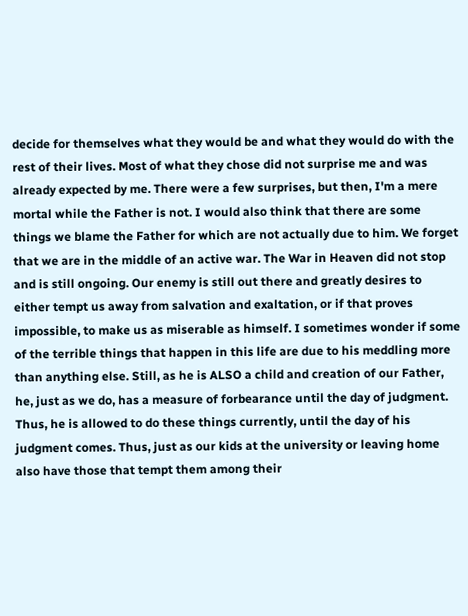decide for themselves what they would be and what they would do with the rest of their lives. Most of what they chose did not surprise me and was already expected by me. There were a few surprises, but then, I'm a mere mortal while the Father is not. I would also think that there are some things we blame the Father for which are not actually due to him. We forget that we are in the middle of an active war. The War in Heaven did not stop and is still ongoing. Our enemy is still out there and greatly desires to either tempt us away from salvation and exaltation, or if that proves impossible, to make us as miserable as himself. I sometimes wonder if some of the terrible things that happen in this life are due to his meddling more than anything else. Still, as he is ALSO a child and creation of our Father, he, just as we do, has a measure of forbearance until the day of judgment. Thus, he is allowed to do these things currently, until the day of his judgment comes. Thus, just as our kids at the university or leaving home also have those that tempt them among their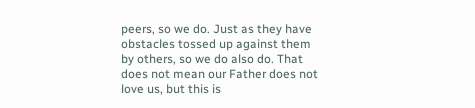peers, so we do. Just as they have obstacles tossed up against them by others, so we do also do. That does not mean our Father does not love us, but this is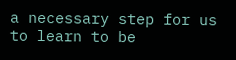a necessary step for us to learn to be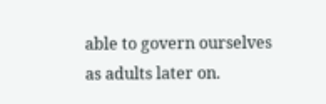able to govern ourselves as adults later on.